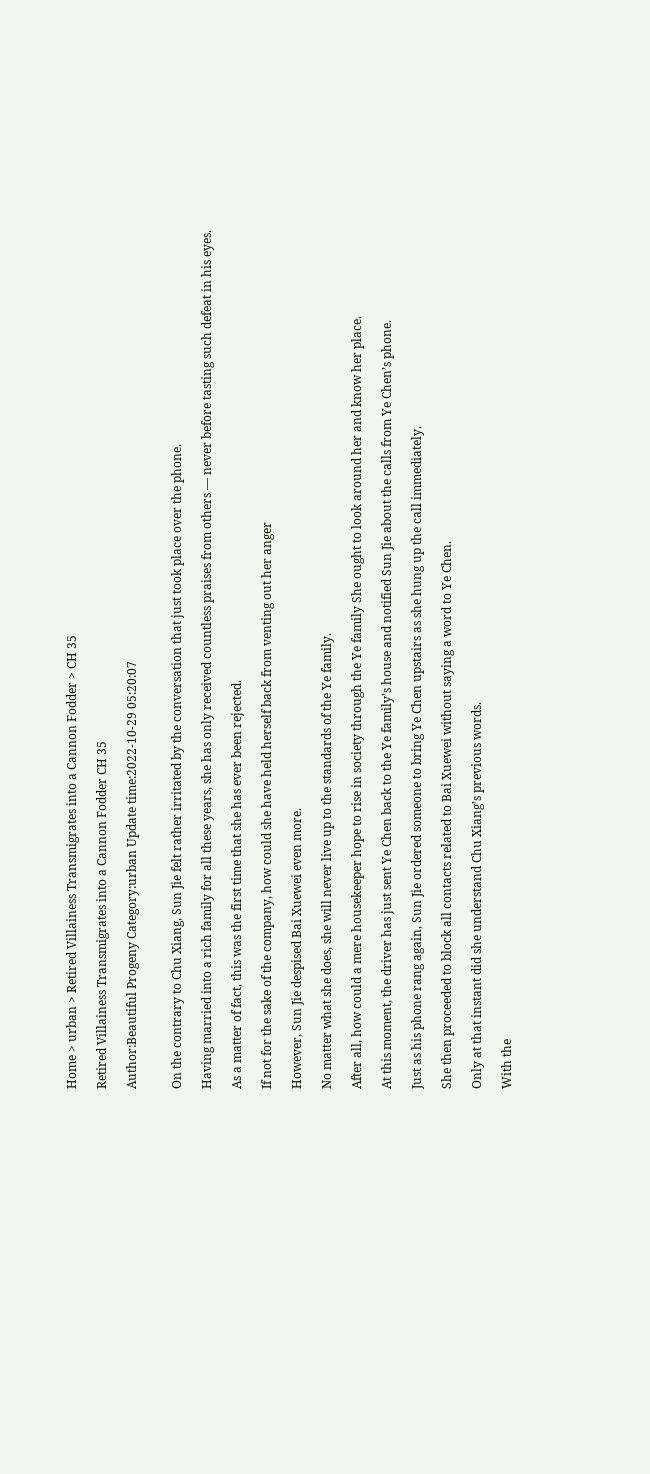Home > urban > Retired Villainess Transmigrates into a Cannon Fodder > CH 35

Retired Villainess Transmigrates into a Cannon Fodder CH 35

Author:Beautiful Progeny Category:urban Update time:2022-10-29 05:20:07


On the contrary to Chu Xiang, Sun Jie felt rather irritated by the conversation that just took place over the phone.

Having married into a rich family for all these years, she has only received countless praises from others — never before tasting such defeat in his eyes.

As a matter of fact, this was the first time that she has ever been rejected.

If not for the sake of the company, how could she have held herself back from venting out her anger

However, Sun Jie despised Bai Xuewei even more.

No matter what she does, she will never live up to the standards of the Ye family.

After all, how could a mere housekeeper hope to rise in society through the Ye family She ought to look around her and know her place.

At this moment, the driver has just sent Ye Chen back to the Ye family’s house and notified Sun Jie about the calls from Ye Chen’s phone.

Just as his phone rang again, Sun Jie ordered someone to bring Ye Chen upstairs as she hung up the call immediately.

She then proceeded to block all contacts related to Bai Xuewei without saying a word to Ye Chen.

Only at that instant did she understand Chu Xiang’s previous words.

With the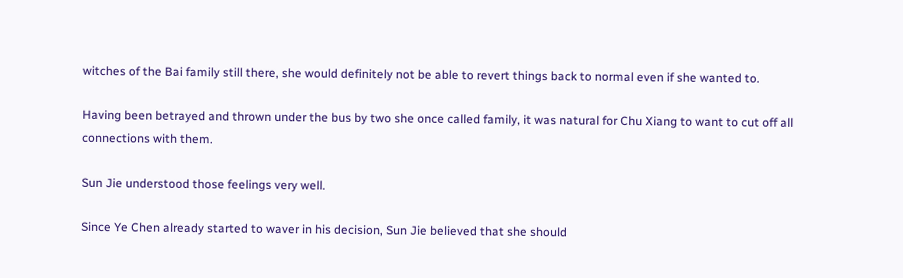witches of the Bai family still there, she would definitely not be able to revert things back to normal even if she wanted to.

Having been betrayed and thrown under the bus by two she once called family, it was natural for Chu Xiang to want to cut off all connections with them.

Sun Jie understood those feelings very well.

Since Ye Chen already started to waver in his decision, Sun Jie believed that she should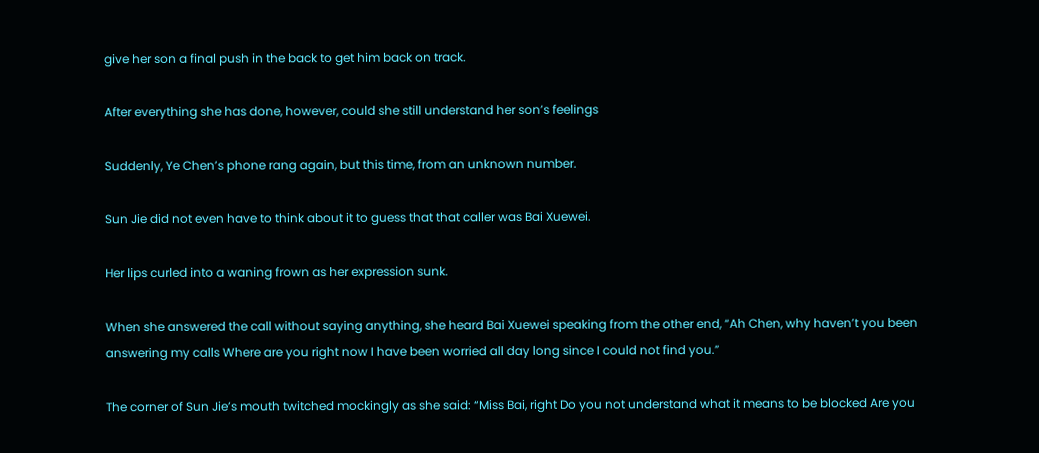give her son a final push in the back to get him back on track.

After everything she has done, however, could she still understand her son’s feelings

Suddenly, Ye Chen’s phone rang again, but this time, from an unknown number.

Sun Jie did not even have to think about it to guess that that caller was Bai Xuewei.

Her lips curled into a waning frown as her expression sunk.

When she answered the call without saying anything, she heard Bai Xuewei speaking from the other end, “Ah Chen, why haven’t you been answering my calls Where are you right now I have been worried all day long since I could not find you.”

The corner of Sun Jie’s mouth twitched mockingly as she said: “Miss Bai, right Do you not understand what it means to be blocked Are you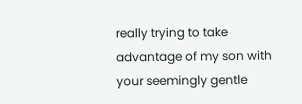really trying to take advantage of my son with your seemingly gentle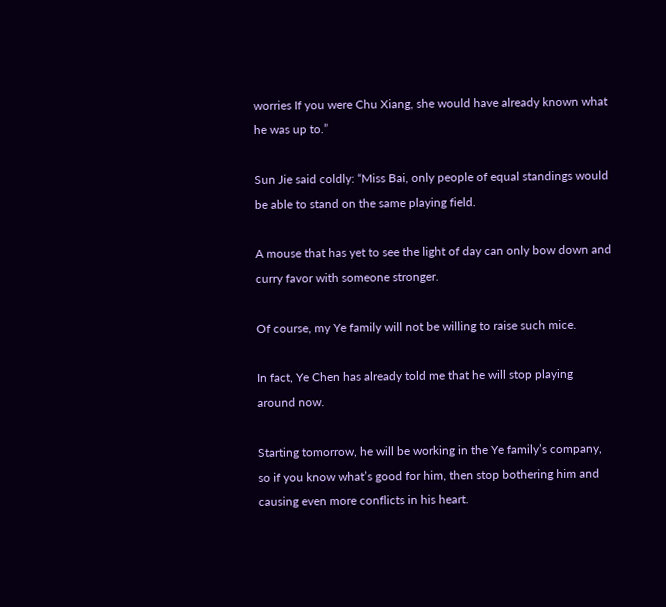worries If you were Chu Xiang, she would have already known what he was up to.”

Sun Jie said coldly: “Miss Bai, only people of equal standings would be able to stand on the same playing field.

A mouse that has yet to see the light of day can only bow down and curry favor with someone stronger.

Of course, my Ye family will not be willing to raise such mice.

In fact, Ye Chen has already told me that he will stop playing around now.

Starting tomorrow, he will be working in the Ye family’s company, so if you know what’s good for him, then stop bothering him and causing even more conflicts in his heart.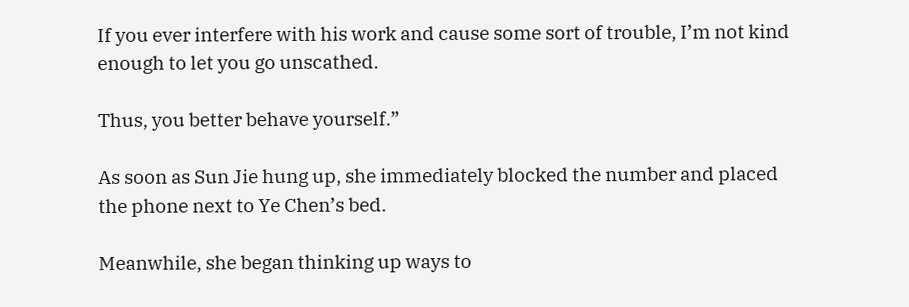If you ever interfere with his work and cause some sort of trouble, I’m not kind enough to let you go unscathed.

Thus, you better behave yourself.”

As soon as Sun Jie hung up, she immediately blocked the number and placed the phone next to Ye Chen’s bed.

Meanwhile, she began thinking up ways to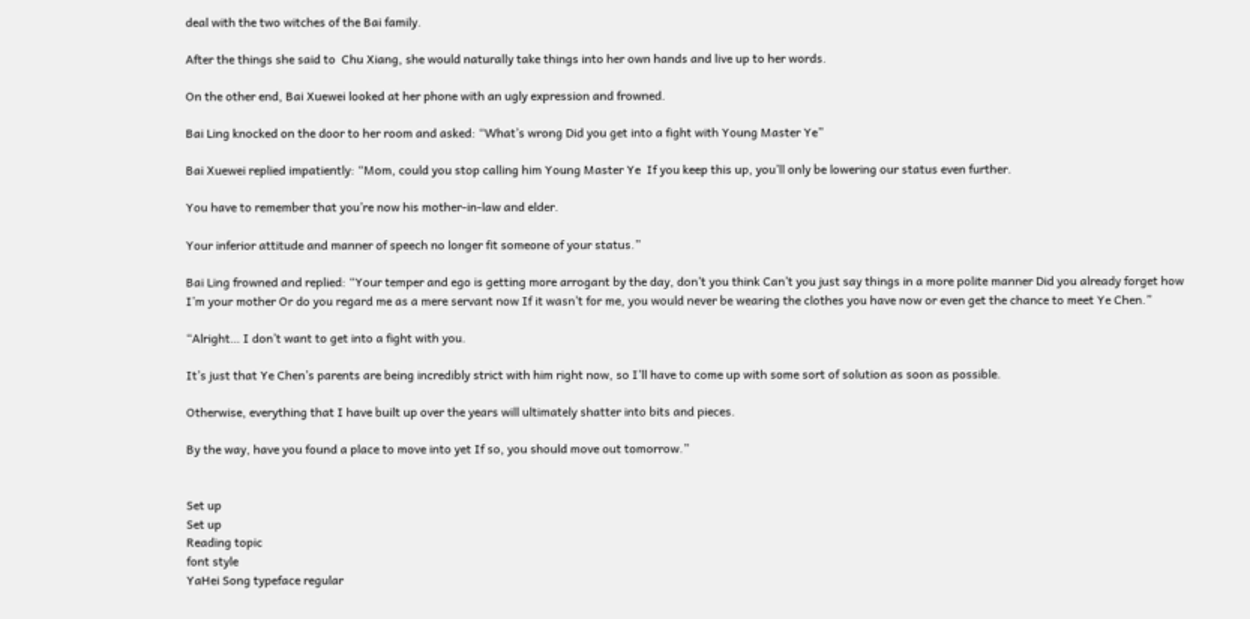deal with the two witches of the Bai family.

After the things she said to  Chu Xiang, she would naturally take things into her own hands and live up to her words.

On the other end, Bai Xuewei looked at her phone with an ugly expression and frowned.

Bai Ling knocked on the door to her room and asked: “What’s wrong Did you get into a fight with Young Master Ye”

Bai Xuewei replied impatiently: “Mom, could you stop calling him Young Master Ye  If you keep this up, you’ll only be lowering our status even further.

You have to remember that you’re now his mother-in-law and elder.

Your inferior attitude and manner of speech no longer fit someone of your status.”

Bai Ling frowned and replied: “Your temper and ego is getting more arrogant by the day, don’t you think Can’t you just say things in a more polite manner Did you already forget how I’m your mother Or do you regard me as a mere servant now If it wasn’t for me, you would never be wearing the clothes you have now or even get the chance to meet Ye Chen.”

“Alright… I don’t want to get into a fight with you.

It’s just that Ye Chen’s parents are being incredibly strict with him right now, so I’ll have to come up with some sort of solution as soon as possible.

Otherwise, everything that I have built up over the years will ultimately shatter into bits and pieces.

By the way, have you found a place to move into yet If so, you should move out tomorrow.”


Set up
Set up
Reading topic
font style
YaHei Song typeface regular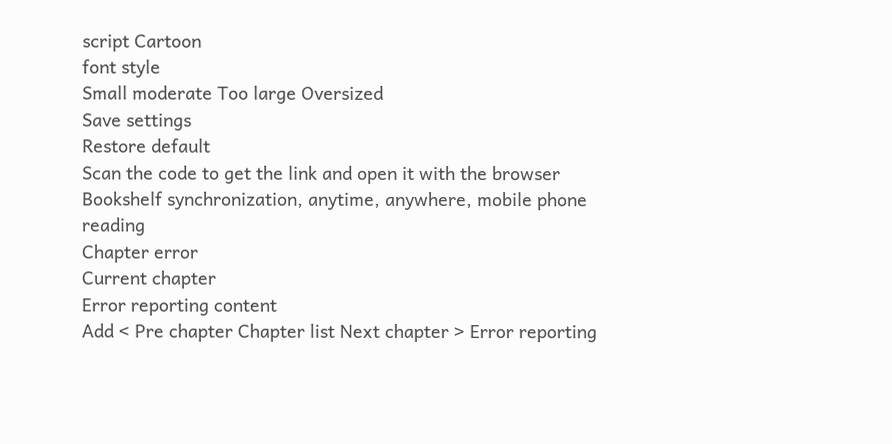script Cartoon
font style
Small moderate Too large Oversized
Save settings
Restore default
Scan the code to get the link and open it with the browser
Bookshelf synchronization, anytime, anywhere, mobile phone reading
Chapter error
Current chapter
Error reporting content
Add < Pre chapter Chapter list Next chapter > Error reporting